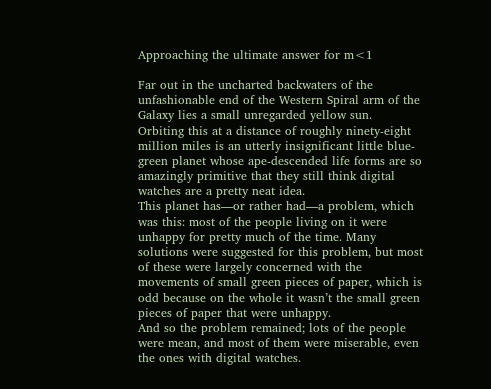Approaching the ultimate answer for m<1

Far out in the uncharted backwaters of the unfashionable end of the Western Spiral arm of the Galaxy lies a small unregarded yellow sun.
Orbiting this at a distance of roughly ninety-eight million miles is an utterly insignificant little blue-green planet whose ape-descended life forms are so amazingly primitive that they still think digital watches are a pretty neat idea.
This planet has—or rather had—a problem, which was this: most of the people living on it were unhappy for pretty much of the time. Many solutions were suggested for this problem, but most of these were largely concerned with the movements of small green pieces of paper, which is odd because on the whole it wasn’t the small green pieces of paper that were unhappy.
And so the problem remained; lots of the people were mean, and most of them were miserable, even the ones with digital watches.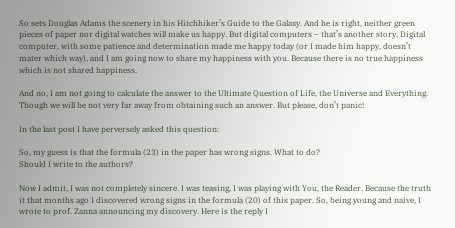So sets Douglas Adams the scenery in his Hitchhiker’s Guide to the Galaxy. And he is right, neither green pieces of paper nor digital watches will make us happy. But digital computers – that’s another story. Digital computer, with some patience and determination made me happy today (or I made him happy, doesn’t mater which way), and I am going now to share my happiness with you. Because there is no true happiness which is not shared happiness.

And no, I am not going to calculate the answer to the Ultimate Question of Life, the Universe and Everything. Though we will be not very far away from obtaining such an answer. But please, don’t panic!

In the last post I have perversely asked this question:

So, my guess is that the formula (23) in the paper has wrong signs. What to do?
Should I write to the authors?

Now I admit, I was not completely sincere. I was teasing, I was playing with You, the Reader. Because the truth it that months ago I discovered wrong signs in the formula (20) of this paper. So, being young and naive, I wrote to prof. Zanna announcing my discovery. Here is the reply I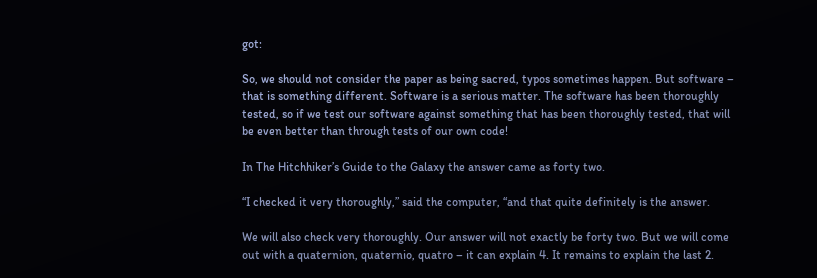got:

So, we should not consider the paper as being sacred, typos sometimes happen. But software – that is something different. Software is a serious matter. The software has been thoroughly tested, so if we test our software against something that has been thoroughly tested, that will be even better than through tests of our own code!

In The Hitchhiker’s Guide to the Galaxy the answer came as forty two.

“I checked it very thoroughly,” said the computer, “and that quite definitely is the answer.

We will also check very thoroughly. Our answer will not exactly be forty two. But we will come out with a quaternion, quaternio, quatro – it can explain 4. It remains to explain the last 2.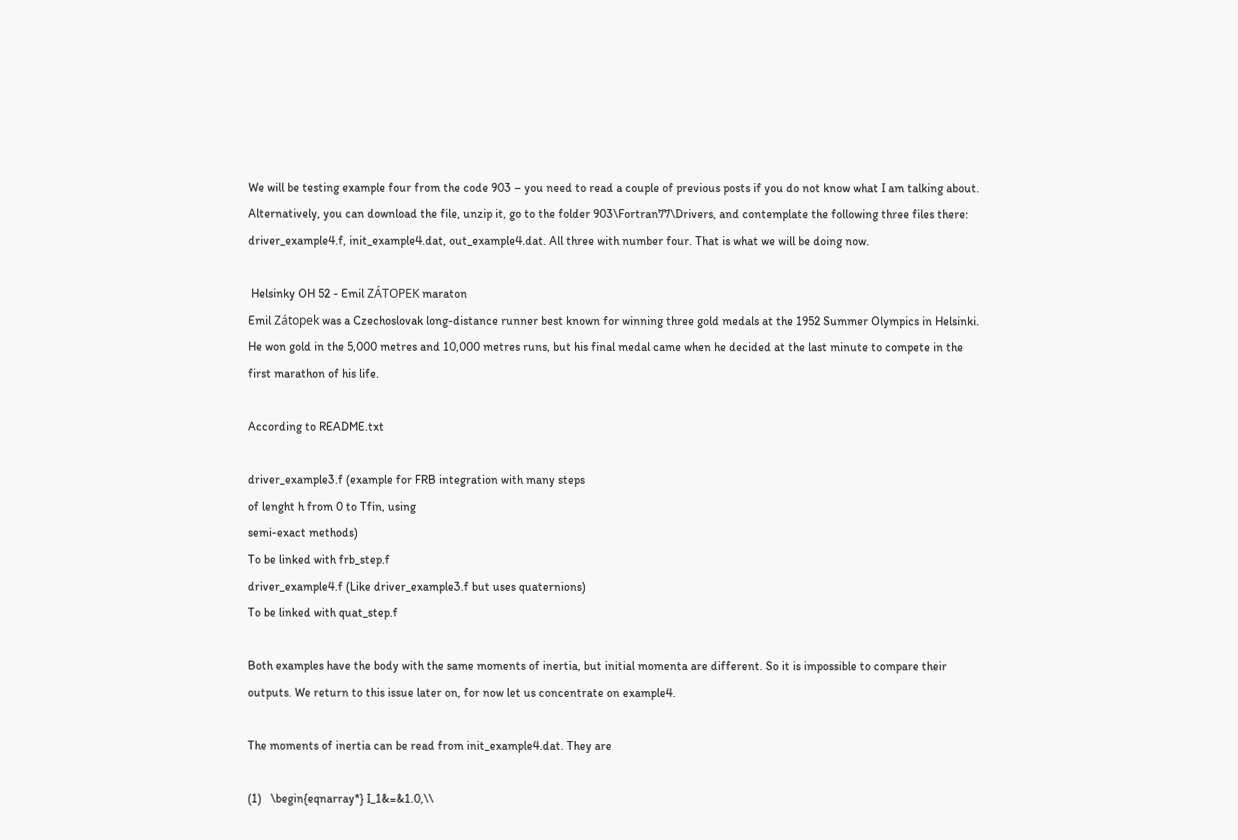We will be testing example four from the code 903 – you need to read a couple of previous posts if you do not know what I am talking about. Alternatively, you can download the file, unzip it, go to the folder 903\Fortran77\Drivers, and contemplate the following three files there: driver_example4.f, init_example4.dat, out_example4.dat. All three with number four. That is what we will be doing now.

 Helsinky OH 52 - Emil ZÁTOPEK maraton
Emil Zátopek was a Czechoslovak long-distance runner best known for winning three gold medals at the 1952 Summer Olympics in Helsinki. He won gold in the 5,000 metres and 10,000 metres runs, but his final medal came when he decided at the last minute to compete in the first marathon of his life.

According to README.txt

driver_example3.f (example for FRB integration with many steps
of lenght h from 0 to Tfin, using
semi-exact methods)
To be linked with frb_step.f
driver_example4.f (Like driver_example3.f but uses quaternions)
To be linked with quat_step.f

Both examples have the body with the same moments of inertia, but initial momenta are different. So it is impossible to compare their outputs. We return to this issue later on, for now let us concentrate on example4.

The moments of inertia can be read from init_example4.dat. They are

(1)   \begin{eqnarray*} I_1&=&1.0,\\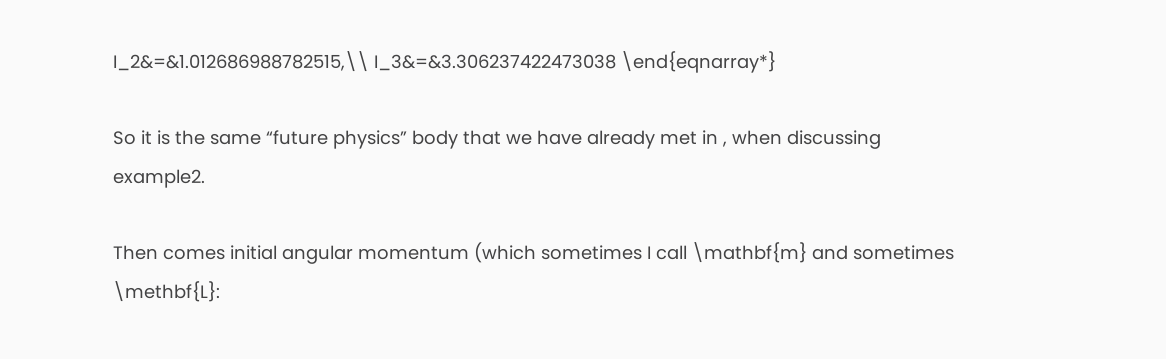I_2&=&1.012686988782515,\\ I_3&=&3.306237422473038 \end{eqnarray*}

So it is the same “future physics” body that we have already met in , when discussing example2.

Then comes initial angular momentum (which sometimes I call \mathbf{m} and sometimes \methbf{L}: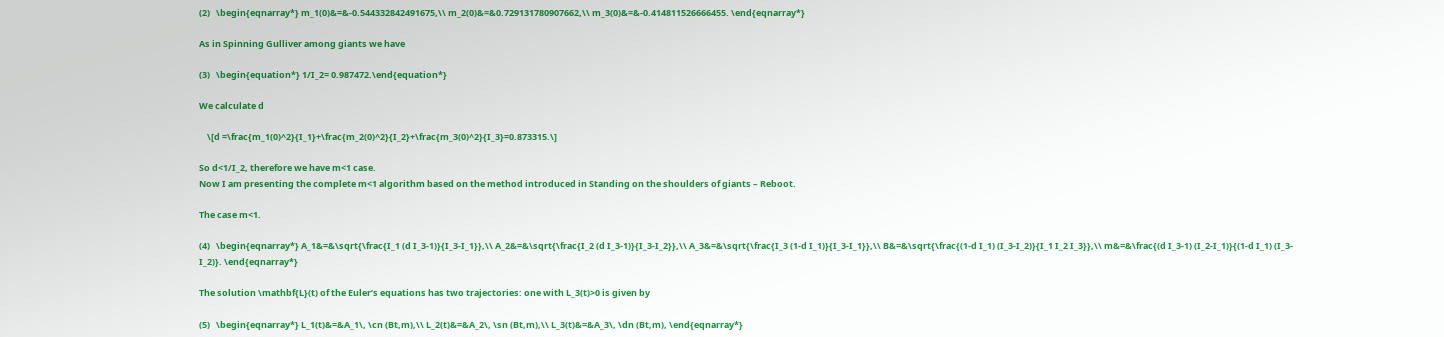(2)   \begin{eqnarray*} m_1(0)&=&-0.544332842491675,\\ m_2(0)&=&0.729131780907662,\\ m_3(0)&=&-0.414811526666455. \end{eqnarray*}

As in Spinning Gulliver among giants we have

(3)   \begin{equation*} 1/I_2= 0.987472.\end{equation*}

We calculate d

    \[d =\frac{m_1(0)^2}{I_1}+\frac{m_2(0)^2}{I_2}+\frac{m_3(0)^2}{I_3}=0.873315.\]

So d<1/I_2, therefore we have m<1 case.
Now I am presenting the complete m<1 algorithm based on the method introduced in Standing on the shoulders of giants – Reboot.

The case m<1.

(4)   \begin{eqnarray*} A_1&=&\sqrt{\frac{I_1 (d I_3-1)}{I_3-I_1}},\\ A_2&=&\sqrt{\frac{I_2 (d I_3-1)}{I_3-I_2}},\\ A_3&=&\sqrt{\frac{I_3 (1-d I_1)}{I_3-I_1}},\\ B&=&\sqrt{\frac{(1-d I_1) (I_3-I_2)}{I_1 I_2 I_3}},\\ m&=&\frac{(d I_3-1) (I_2-I_1)}{(1-d I_1) (I_3-I_2)}. \end{eqnarray*}

The solution \mathbf{L}(t) of the Euler’s equations has two trajectories: one with L_3(t)>0 is given by

(5)   \begin{eqnarray*} L_1(t)&=&A_1\, \cn (Bt,m),\\ L_2(t)&=&A_2\, \sn (Bt,m),\\ L_3(t)&=&A_3\, \dn (Bt,m), \end{eqnarray*}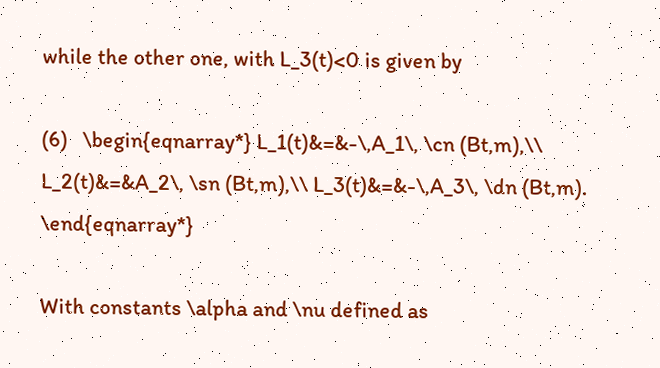while the other one, with L_3(t)<0 is given by

(6)   \begin{eqnarray*} L_1(t)&=&-\,A_1\, \cn (Bt,m),\\ L_2(t)&=&A_2\, \sn (Bt,m),\\ L_3(t)&=&-\,A_3\, \dn (Bt,m). \end{eqnarray*}

With constants \alpha and \nu defined as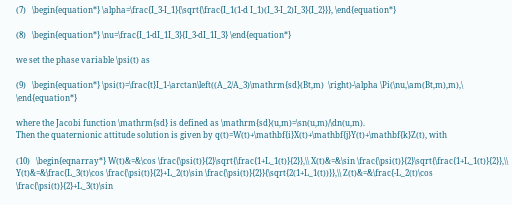(7)   \begin{equation*} \alpha=\frac{I_3-I_1}{\sqrt{\frac{I_1(1-d I_1)(I_3-I_2)I_3}{I_2}}}, \end{equation*}

(8)   \begin{equation*} \nu=\frac{I_1-dI_1I_3}{I_3-dI_1I_3} \end{equation*}

we set the phase variable \psi(t) as

(9)   \begin{equation*} \psi(t)=\frac{t}I_1-\arctan\left((A_2/A_3)\mathrm{sd}(Bt,m)  \right)-\alpha \Pi(\nu,\am(Bt,m),m),\ \end{equation*}

where the Jacobi function \mathrm{sd} is defined as \mathrm{sd}(u,m)=\sn(u,m)/\dn(u,m).
Then the quaternionic attitude solution is given by q(t)=W(t)+\mathbf{i}X(t)+\mathbf{j}Y(t)+\mathbf{k}Z(t), with

(10)   \begin{eqnarray*} W(t)&=&\cos \frac{\psi(t)}{2}\sqrt{\frac{1+L_1(t)}{2}},\\ X(t)&=&\sin \frac{\psi(t)}{2}\sqrt{\frac{1+L_1(t)}{2}},\\ Y(t)&=&\frac{L_3(t)\cos \frac{\psi(t)}{2}+L_2(t)\sin \frac{\psi(t)}{2}}{\sqrt{2(1+L_1(t))}},\\ Z(t)&=&\frac{-L_2(t)\cos \frac{\psi(t)}{2}+L_3(t)\sin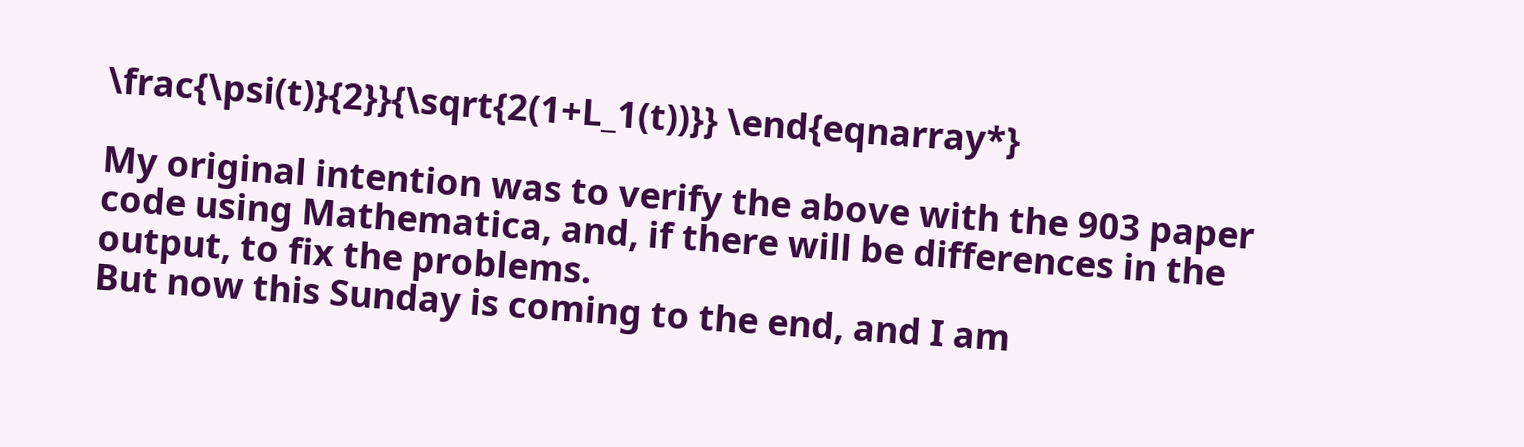\frac{\psi(t)}{2}}{\sqrt{2(1+L_1(t))}} \end{eqnarray*}

My original intention was to verify the above with the 903 paper code using Mathematica, and, if there will be differences in the output, to fix the problems.
But now this Sunday is coming to the end, and I am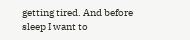getting tired. And before sleep I want to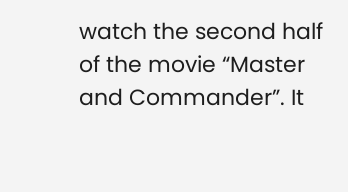watch the second half of the movie “Master and Commander”. It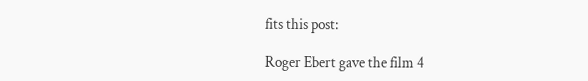fits this post:

Roger Ebert gave the film 4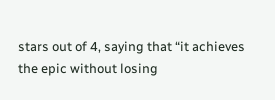stars out of 4, saying that “it achieves the epic without losing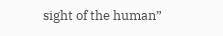sight of the human”